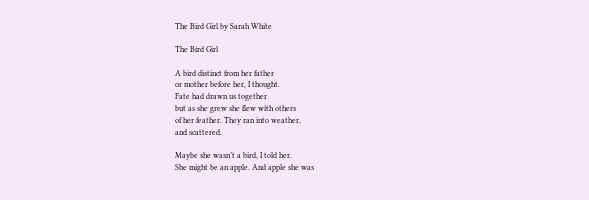The Bird Girl by Sarah White

The Bird Girl

A bird distinct from her father
or mother before her, I thought.
Fate had drawn us together
but as she grew she flew with others
of her feather. They ran into weather,
and scattered.

Maybe she wasn’t a bird, I told her.
She might be an apple. And apple she was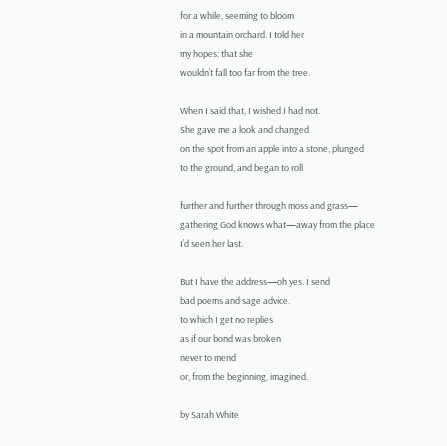for a while, seeming to bloom
in a mountain orchard. I told her
my hopes: that she
wouldn’t fall too far from the tree.

When I said that, I wished I had not.
She gave me a look and changed
on the spot from an apple into a stone, plunged
to the ground, and began to roll

further and further through moss and grass—
gathering God knows what—away from the place
I’d seen her last.

But I have the address—oh yes. I send
bad poems and sage advice.
to which I get no replies
as if our bond was broken
never to mend
or, from the beginning, imagined.

by Sarah White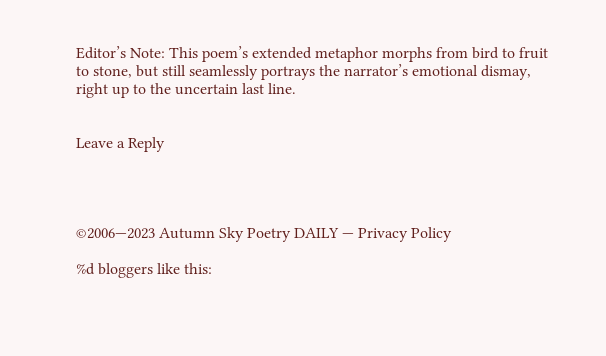Editor’s Note: This poem’s extended metaphor morphs from bird to fruit to stone, but still seamlessly portrays the narrator’s emotional dismay, right up to the uncertain last line.


Leave a Reply




©2006—2023 Autumn Sky Poetry DAILY — Privacy Policy

%d bloggers like this: